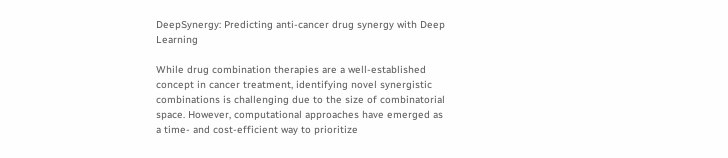DeepSynergy: Predicting anti-cancer drug synergy with Deep Learning

While drug combination therapies are a well-established concept in cancer treatment, identifying novel synergistic combinations is challenging due to the size of combinatorial space. However, computational approaches have emerged as a time- and cost-efficient way to prioritize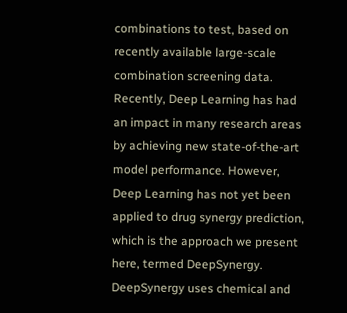combinations to test, based on recently available large-scale combination screening data. Recently, Deep Learning has had an impact in many research areas by achieving new state-of-the-art model performance. However, Deep Learning has not yet been applied to drug synergy prediction, which is the approach we present here, termed DeepSynergy. DeepSynergy uses chemical and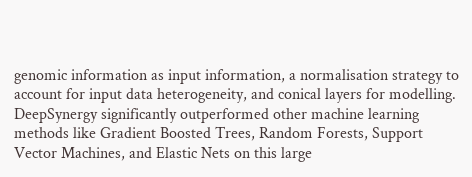genomic information as input information, a normalisation strategy to account for input data heterogeneity, and conical layers for modelling. DeepSynergy significantly outperformed other machine learning methods like Gradient Boosted Trees, Random Forests, Support Vector Machines, and Elastic Nets on this large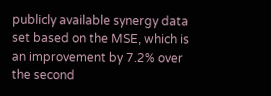publicly available synergy data set based on the MSE, which is an improvement by 7.2% over the second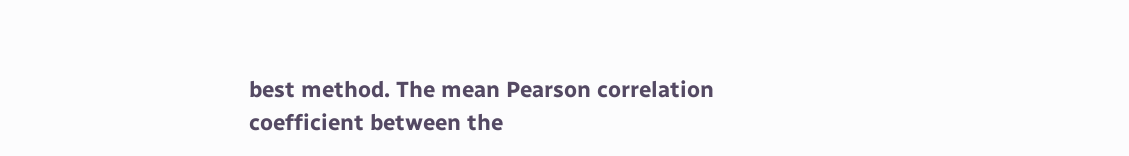best method. The mean Pearson correlation coefficient between the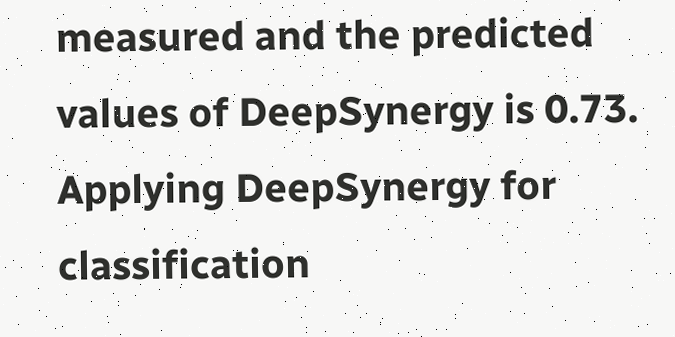measured and the predicted values of DeepSynergy is 0.73. Applying DeepSynergy for classification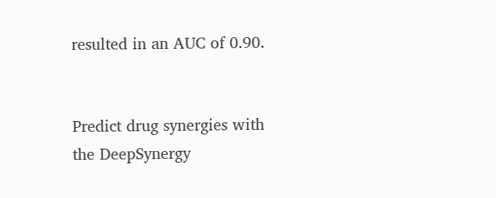resulted in an AUC of 0.90.


Predict drug synergies with the DeepSynergy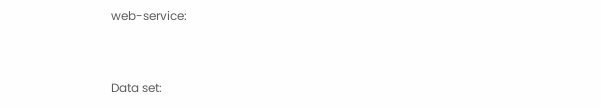web-service:


Data set: